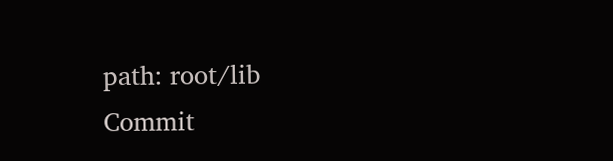path: root/lib
Commit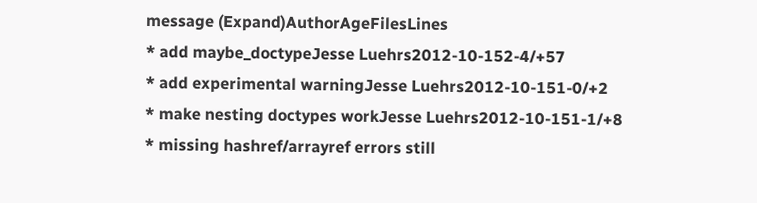message (Expand)AuthorAgeFilesLines
* add maybe_doctypeJesse Luehrs2012-10-152-4/+57
* add experimental warningJesse Luehrs2012-10-151-0/+2
* make nesting doctypes workJesse Luehrs2012-10-151-1/+8
* missing hashref/arrayref errors still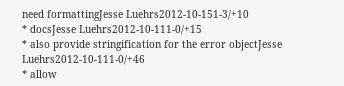need formattingJesse Luehrs2012-10-151-3/+10
* docsJesse Luehrs2012-10-111-0/+15
* also provide stringification for the error objectJesse Luehrs2012-10-111-0/+46
* allow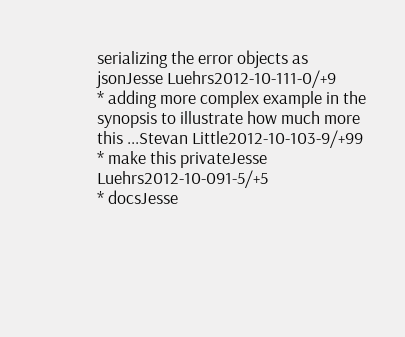serializing the error objects as jsonJesse Luehrs2012-10-111-0/+9
* adding more complex example in the synopsis to illustrate how much more this ...Stevan Little2012-10-103-9/+99
* make this privateJesse Luehrs2012-10-091-5/+5
* docsJesse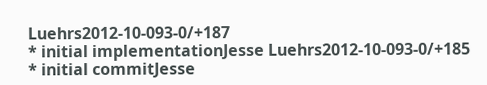Luehrs2012-10-093-0/+187
* initial implementationJesse Luehrs2012-10-093-0/+185
* initial commitJesse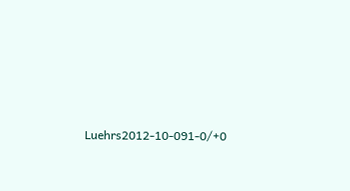Luehrs2012-10-091-0/+0